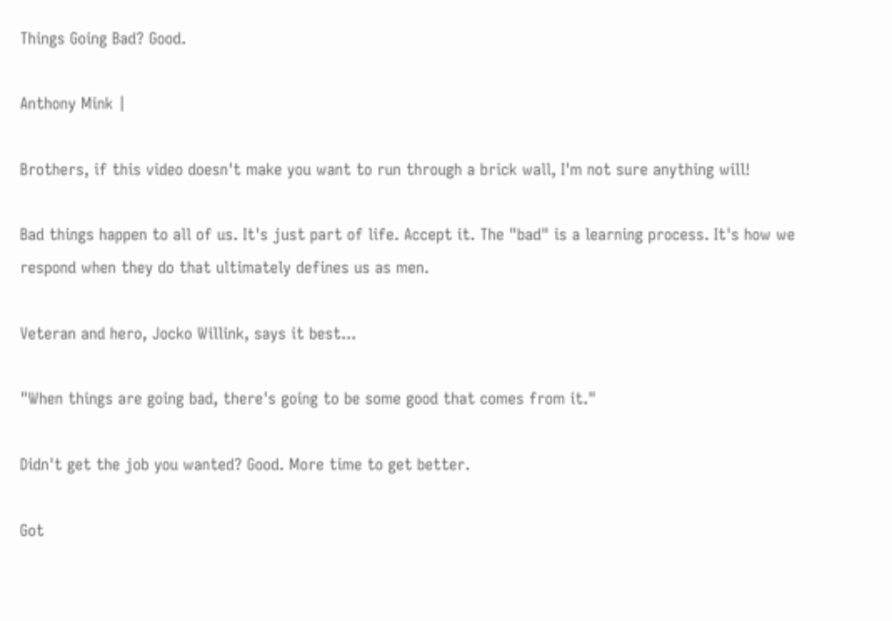Things Going Bad? Good.

Anthony Mink |

Brothers, if this video doesn't make you want to run through a brick wall, I'm not sure anything will!

Bad things happen to all of us. It's just part of life. Accept it. The "bad" is a learning process. It's how we respond when they do that ultimately defines us as men.

Veteran and hero, Jocko Willink, says it best...

"When things are going bad, there's going to be some good that comes from it."

Didn't get the job you wanted? Good. More time to get better.

Got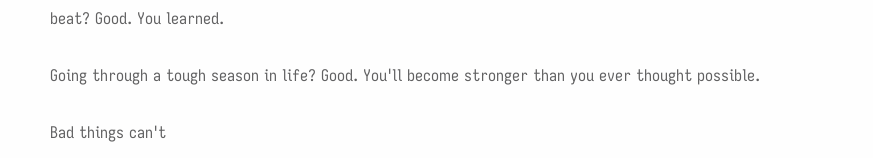beat? Good. You learned.

Going through a tough season in life? Good. You'll become stronger than you ever thought possible.

Bad things can't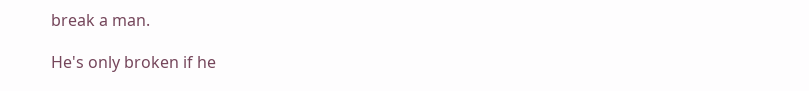break a man.

He's only broken if he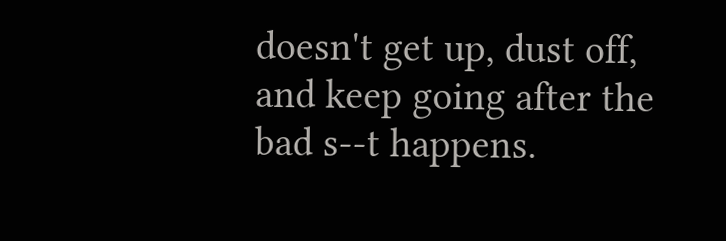doesn't get up, dust off, and keep going after the bad s--t happens.